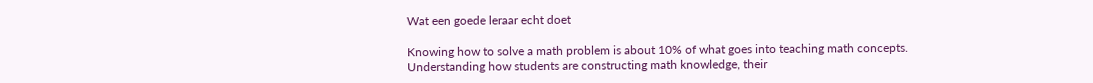Wat een goede leraar echt doet

Knowing how to solve a math problem is about 10% of what goes into teaching math concepts. Understanding how students are constructing math knowledge, their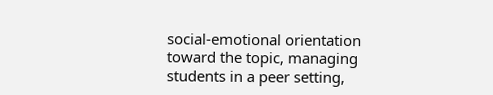social-emotional orientation toward the topic, managing students in a peer setting,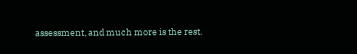assessment, and much more is the rest.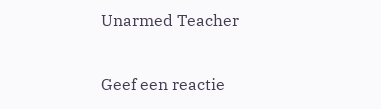Unarmed Teacher

Geef een reactie